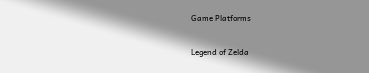Game Platforms

Legend of Zelda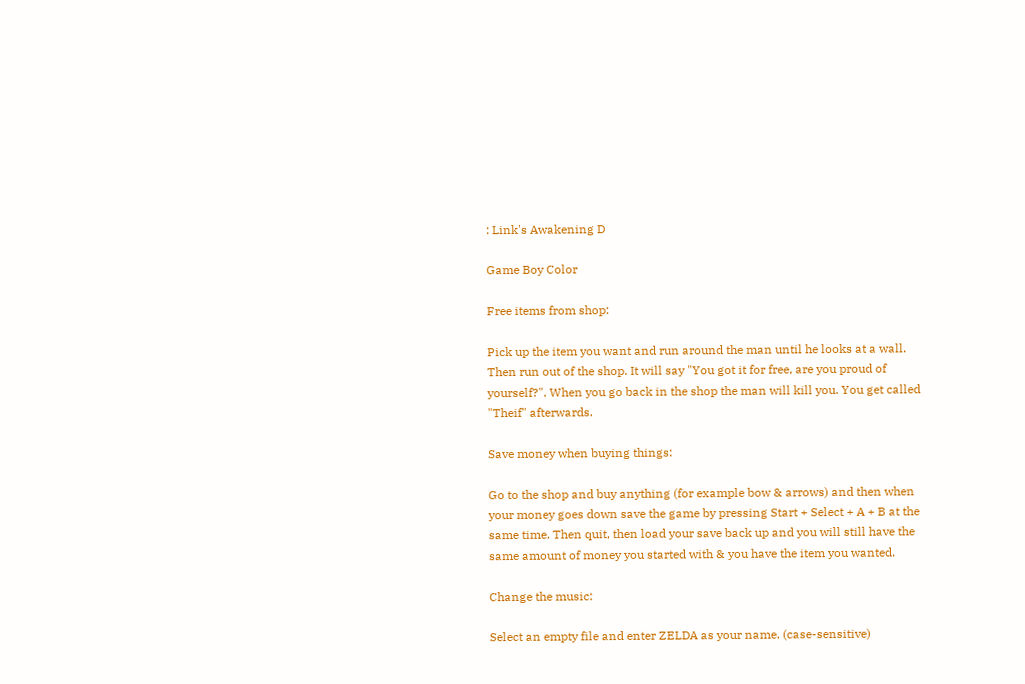: Link's Awakening D

Game Boy Color

Free items from shop:

Pick up the item you want and run around the man until he looks at a wall. Then run out of the shop. It will say "You got it for free, are you proud of yourself?". When you go back in the shop the man will kill you. You get called "Theif" afterwards.

Save money when buying things:

Go to the shop and buy anything (for example bow & arrows) and then when your money goes down save the game by pressing Start + Select + A + B at the same time. Then quit, then load your save back up and you will still have the same amount of money you started with & you have the item you wanted.

Change the music:

Select an empty file and enter ZELDA as your name. (case-sensitive)